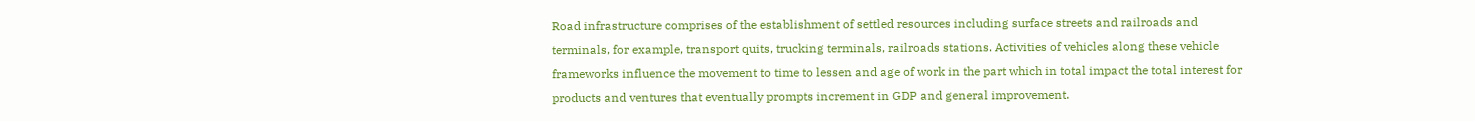Road infrastructure comprises of the establishment of settled resources including surface streets and railroads and terminals, for example, transport quits, trucking terminals, railroads stations. Activities of vehicles along these vehicle frameworks influence the movement to time to lessen and age of work in the part which in total impact the total interest for products and ventures that eventually prompts increment in GDP and general improvement.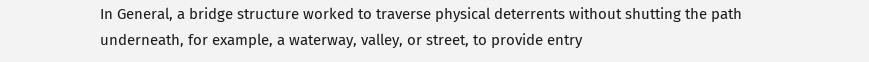In General, a bridge structure worked to traverse physical deterrents without shutting the path underneath, for example, a waterway, valley, or street, to provide entry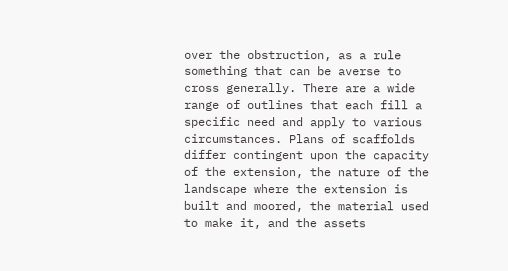over the obstruction, as a rule something that can be averse to cross generally. There are a wide range of outlines that each fill a specific need and apply to various circumstances. Plans of scaffolds differ contingent upon the capacity of the extension, the nature of the landscape where the extension is built and moored, the material used to make it, and the assets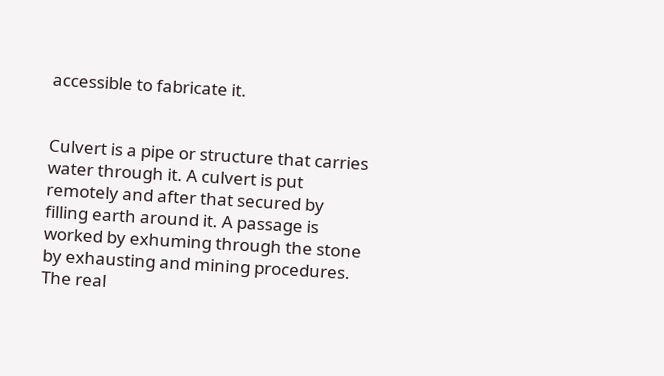accessible to fabricate it.


Culvert is a pipe or structure that carries water through it. A culvert is put remotely and after that secured by filling earth around it. A passage is worked by exhuming through the stone by exhausting and mining procedures. The real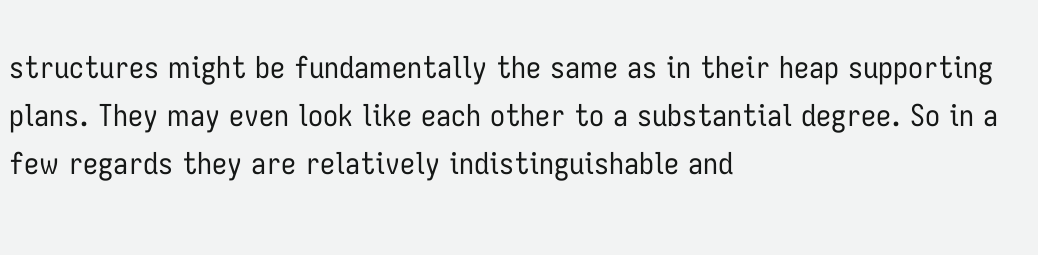structures might be fundamentally the same as in their heap supporting plans. They may even look like each other to a substantial degree. So in a few regards they are relatively indistinguishable and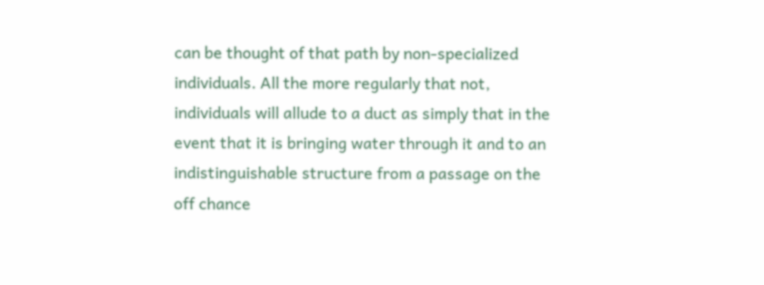can be thought of that path by non-specialized individuals. All the more regularly that not, individuals will allude to a duct as simply that in the event that it is bringing water through it and to an indistinguishable structure from a passage on the off chance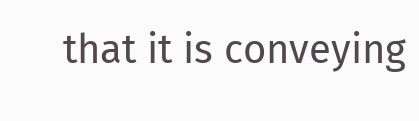that it is conveying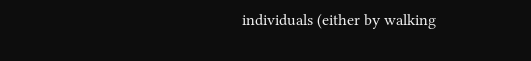individuals (either by walking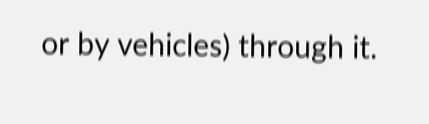or by vehicles) through it.